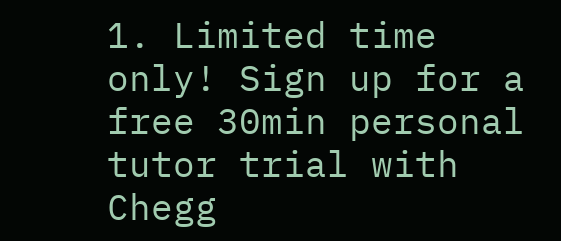1. Limited time only! Sign up for a free 30min personal tutor trial with Chegg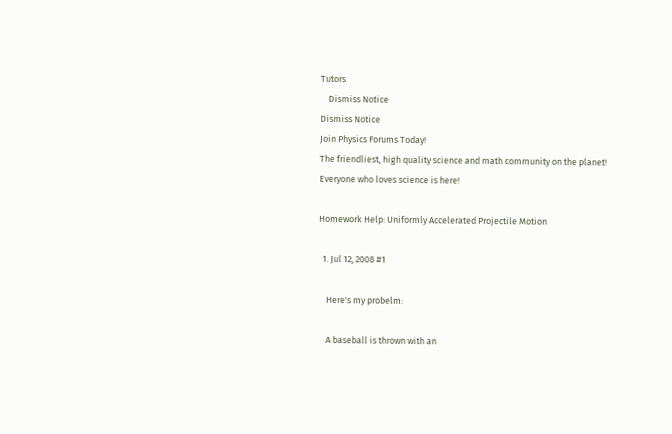Tutors
    Dismiss Notice
Dismiss Notice
Join Physics Forums Today!
The friendliest, high quality science and math community on the planet! Everyone who loves science is here!

Homework Help: Uniformly Accelerated Projectile Motion

  1. Jul 12, 2008 #1

    Here's my probelm:

    A baseball is thrown with an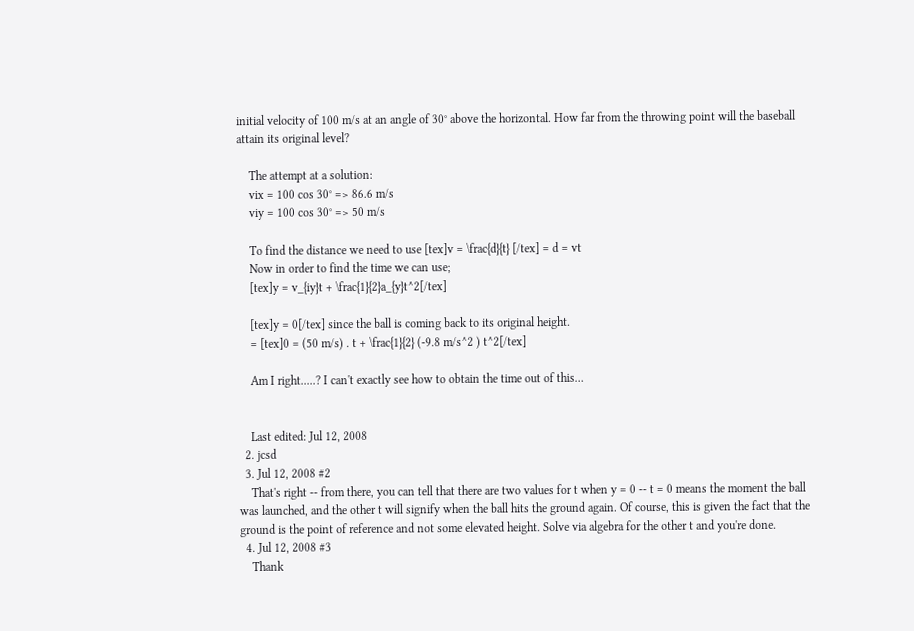initial velocity of 100 m/s at an angle of 30° above the horizontal. How far from the throwing point will the baseball attain its original level?

    The attempt at a solution:
    vix = 100 cos 30° => 86.6 m/s
    viy = 100 cos 30° => 50 m/s

    To find the distance we need to use [tex]v = \frac{d}{t} [/tex] = d = vt
    Now in order to find the time we can use;
    [tex]y = v_{iy}t + \frac{1}{2}a_{y}t^2[/tex]

    [tex]y = 0[/tex] since the ball is coming back to its original height.
    = [tex]0 = (50 m/s) . t + \frac{1}{2} (-9.8 m/s^2 ) t^2[/tex]

    Am I right.....? I can't exactly see how to obtain the time out of this…


    Last edited: Jul 12, 2008
  2. jcsd
  3. Jul 12, 2008 #2
    That's right -- from there, you can tell that there are two values for t when y = 0 -- t = 0 means the moment the ball was launched, and the other t will signify when the ball hits the ground again. Of course, this is given the fact that the ground is the point of reference and not some elevated height. Solve via algebra for the other t and you're done.
  4. Jul 12, 2008 #3
    Thank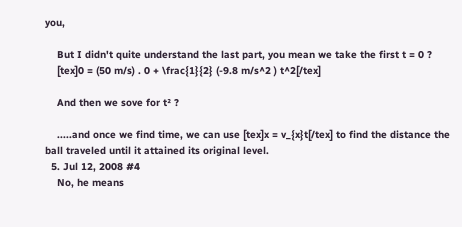you,

    But I didn't quite understand the last part, you mean we take the first t = 0 ?
    [tex]0 = (50 m/s) . 0 + \frac{1}{2} (-9.8 m/s^2 ) t^2[/tex]

    And then we sove for t² ?

    .....and once we find time, we can use [tex]x = v_{x}t[/tex] to find the distance the ball traveled until it attained its original level.
  5. Jul 12, 2008 #4
    No, he means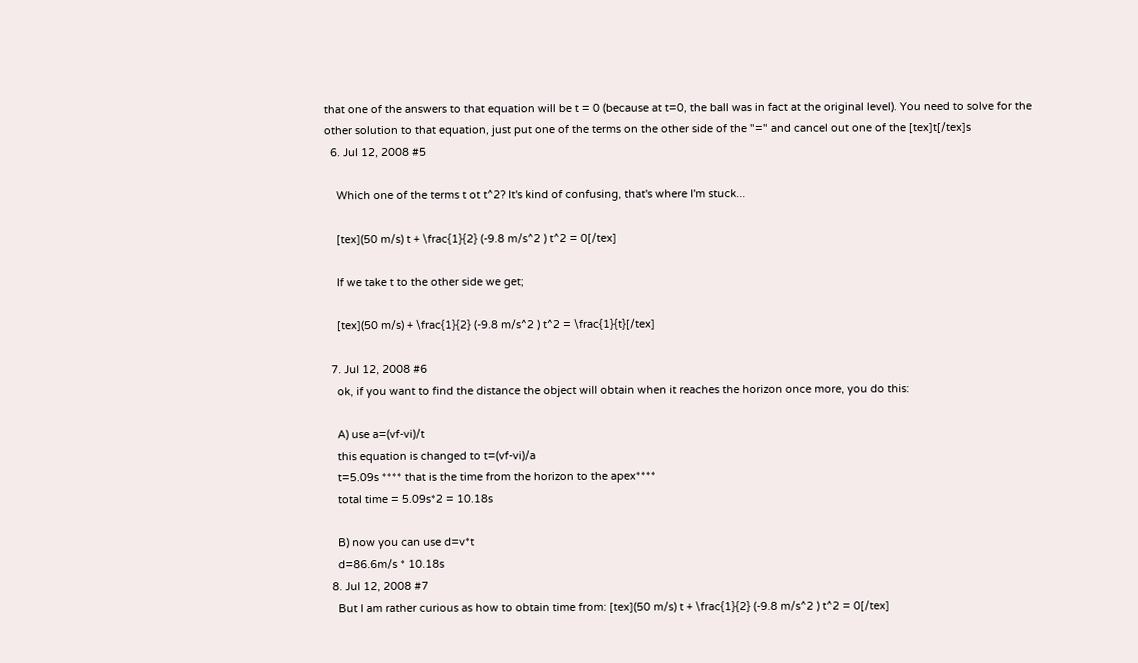that one of the answers to that equation will be t = 0 (because at t=0, the ball was in fact at the original level). You need to solve for the other solution to that equation, just put one of the terms on the other side of the "=" and cancel out one of the [tex]t[/tex]s
  6. Jul 12, 2008 #5

    Which one of the terms t ot t^2? It's kind of confusing, that's where I'm stuck...

    [tex](50 m/s) t + \frac{1}{2} (-9.8 m/s^2 ) t^2 = 0[/tex]

    If we take t to the other side we get;

    [tex](50 m/s) + \frac{1}{2} (-9.8 m/s^2 ) t^2 = \frac{1}{t}[/tex]

  7. Jul 12, 2008 #6
    ok, if you want to find the distance the object will obtain when it reaches the horizon once more, you do this:

    A) use a=(vf-vi)/t
    this equation is changed to t=(vf-vi)/a
    t=5.09s **** that is the time from the horizon to the apex****
    total time = 5.09s*2 = 10.18s

    B) now you can use d=v*t
    d=86.6m/s * 10.18s
  8. Jul 12, 2008 #7
    But I am rather curious as how to obtain time from: [tex](50 m/s) t + \frac{1}{2} (-9.8 m/s^2 ) t^2 = 0[/tex]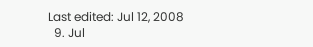Last edited: Jul 12, 2008
  9. Jul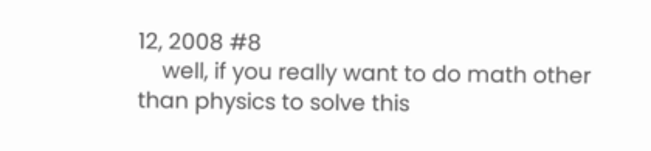12, 2008 #8
    well, if you really want to do math other than physics to solve this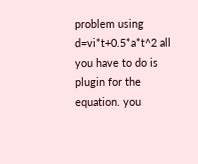problem using d=vi*t+0.5*a*t^2 all you have to do is plugin for the equation. you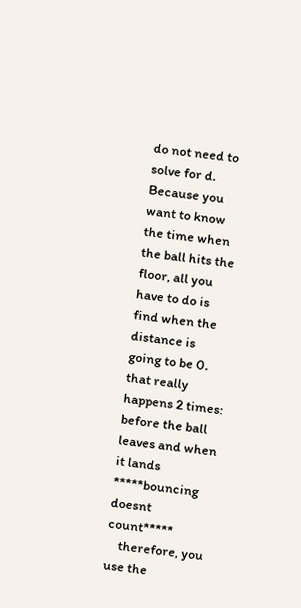do not need to solve for d. Because you want to know the time when the ball hits the floor, all you have to do is find when the distance is going to be 0. that really happens 2 times: before the ball leaves and when it lands *****bouncing doesnt count*****
    therefore, you use the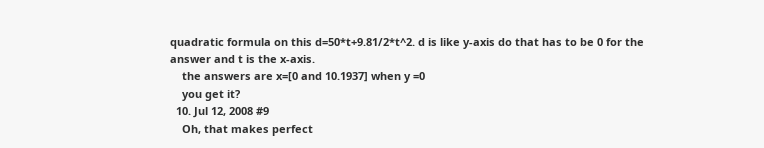quadratic formula on this d=50*t+9.81/2*t^2. d is like y-axis do that has to be 0 for the answer and t is the x-axis.
    the answers are x=[0 and 10.1937] when y =0
    you get it?
  10. Jul 12, 2008 #9
    Oh, that makes perfect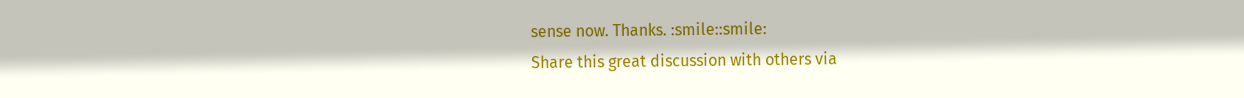sense now. Thanks. :smile::smile:
Share this great discussion with others via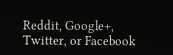Reddit, Google+, Twitter, or Facebook